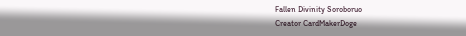Fallen Divinity Soroboruo
Creator CardMakerDoge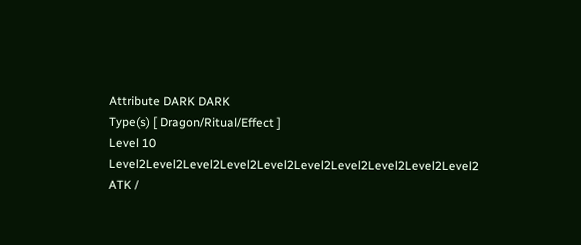Attribute DARK DARK
Type(s) [ Dragon/Ritual/Effect ]
Level 10 Level2Level2Level2Level2Level2Level2Level2Level2Level2Level2
ATK /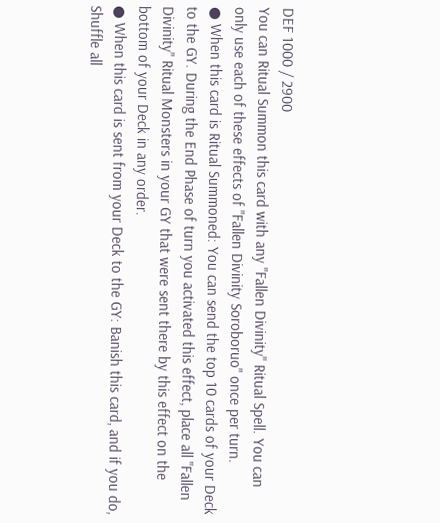DEF 1000 / 2900
You can Ritual Summon this card with any "Fallen Divinity" Ritual Spell. You can only use each of these effects of "Fallen Divinity Soroboruo" once per turn.
● When this card is Ritual Summoned: You can send the top 10 cards of your Deck to the GY. During the End Phase of turn you activated this effect, place all "Fallen Divinity" Ritual Monsters in your GY that were sent there by this effect on the bottom of your Deck in any order.
● When this card is sent from your Deck to the GY: Banish this card, and if you do, Shuffle all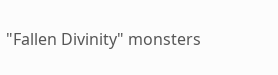"Fallen Divinity" monsters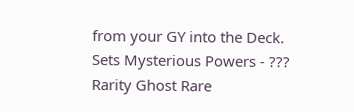from your GY into the Deck.
Sets Mysterious Powers - ???
Rarity Ghost Rare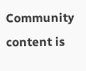Community content is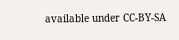available under CC-BY-SA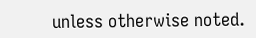unless otherwise noted.